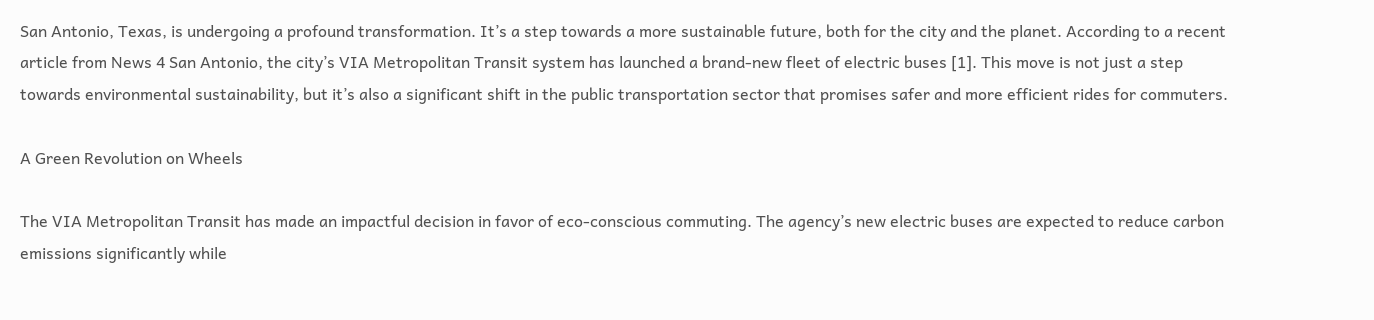San Antonio, Texas, is undergoing a profound transformation. It’s a step towards a more sustainable future, both for the city and the planet. According to a recent article from News 4 San Antonio, the city’s VIA Metropolitan Transit system has launched a brand-new fleet of electric buses [1]. This move is not just a step towards environmental sustainability, but it’s also a significant shift in the public transportation sector that promises safer and more efficient rides for commuters.

A Green Revolution on Wheels

The VIA Metropolitan Transit has made an impactful decision in favor of eco-conscious commuting. The agency’s new electric buses are expected to reduce carbon emissions significantly while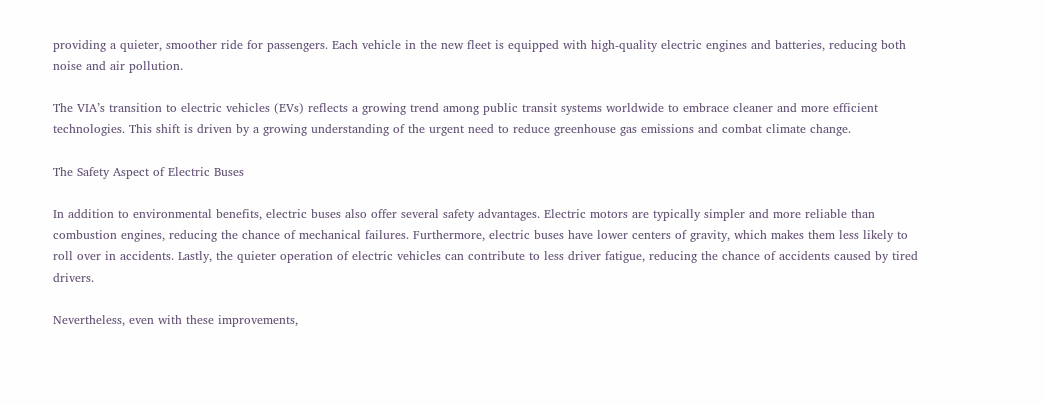providing a quieter, smoother ride for passengers. Each vehicle in the new fleet is equipped with high-quality electric engines and batteries, reducing both noise and air pollution.

The VIA’s transition to electric vehicles (EVs) reflects a growing trend among public transit systems worldwide to embrace cleaner and more efficient technologies. This shift is driven by a growing understanding of the urgent need to reduce greenhouse gas emissions and combat climate change.

The Safety Aspect of Electric Buses

In addition to environmental benefits, electric buses also offer several safety advantages. Electric motors are typically simpler and more reliable than combustion engines, reducing the chance of mechanical failures. Furthermore, electric buses have lower centers of gravity, which makes them less likely to roll over in accidents. Lastly, the quieter operation of electric vehicles can contribute to less driver fatigue, reducing the chance of accidents caused by tired drivers.

Nevertheless, even with these improvements,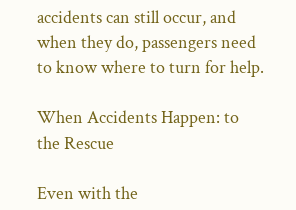accidents can still occur, and when they do, passengers need to know where to turn for help.

When Accidents Happen: to the Rescue

Even with the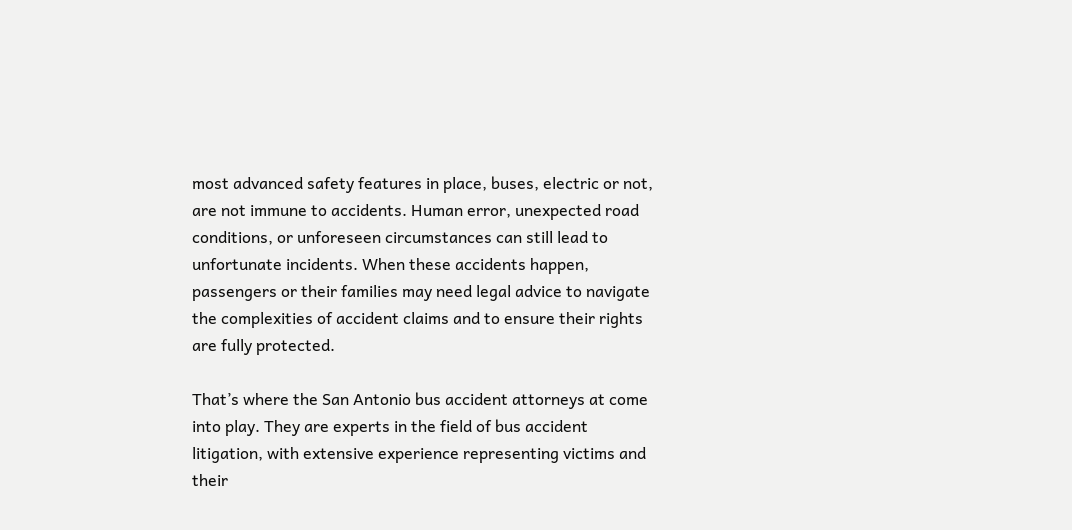most advanced safety features in place, buses, electric or not, are not immune to accidents. Human error, unexpected road conditions, or unforeseen circumstances can still lead to unfortunate incidents. When these accidents happen, passengers or their families may need legal advice to navigate the complexities of accident claims and to ensure their rights are fully protected.

That’s where the San Antonio bus accident attorneys at come into play. They are experts in the field of bus accident litigation, with extensive experience representing victims and their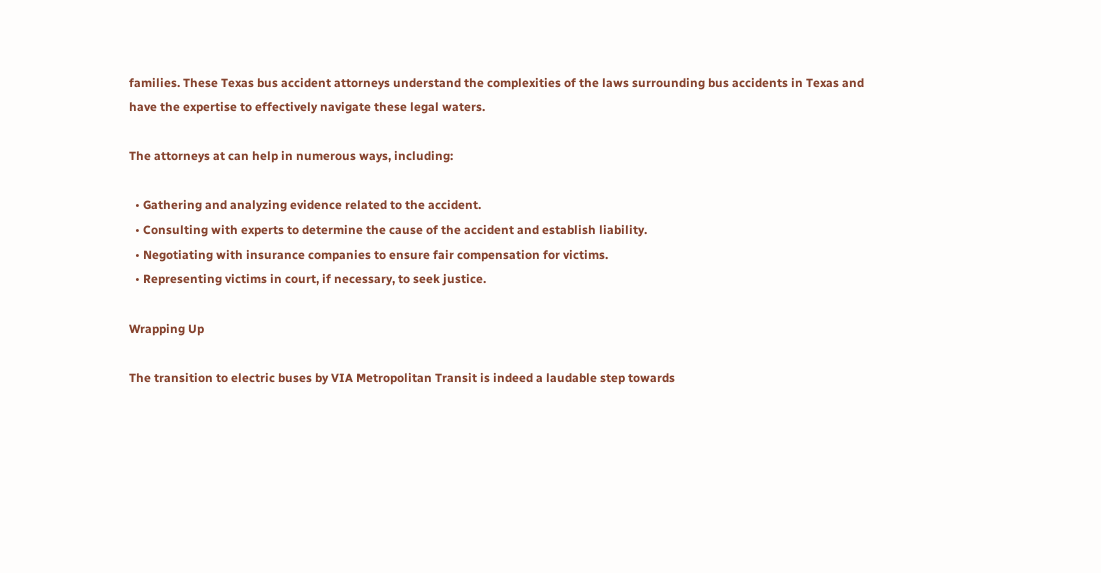families. These Texas bus accident attorneys understand the complexities of the laws surrounding bus accidents in Texas and have the expertise to effectively navigate these legal waters.

The attorneys at can help in numerous ways, including:

  • Gathering and analyzing evidence related to the accident.
  • Consulting with experts to determine the cause of the accident and establish liability.
  • Negotiating with insurance companies to ensure fair compensation for victims.
  • Representing victims in court, if necessary, to seek justice.

Wrapping Up

The transition to electric buses by VIA Metropolitan Transit is indeed a laudable step towards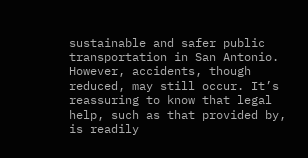sustainable and safer public transportation in San Antonio. However, accidents, though reduced, may still occur. It’s reassuring to know that legal help, such as that provided by, is readily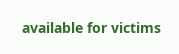available for victims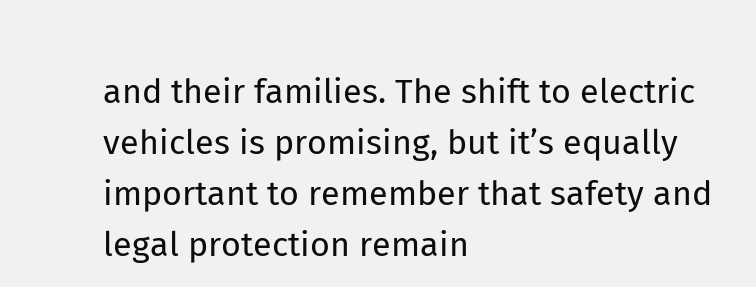and their families. The shift to electric vehicles is promising, but it’s equally important to remember that safety and legal protection remain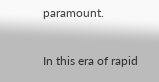paramount.

In this era of rapid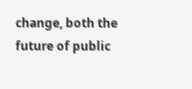change, both the future of public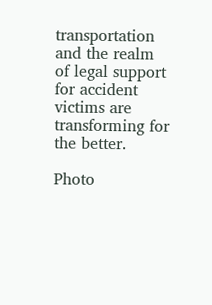transportation and the realm of legal support for accident victims are transforming for the better.

Photo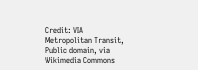Credit: VIA Metropolitan Transit, Public domain, via Wikimedia Commons